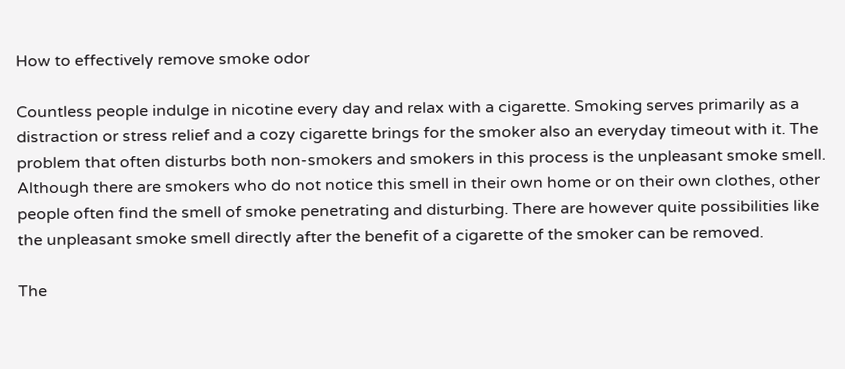How to effectively remove smoke odor

Countless people indulge in nicotine every day and relax with a cigarette. Smoking serves primarily as a distraction or stress relief and a cozy cigarette brings for the smoker also an everyday timeout with it. The problem that often disturbs both non-smokers and smokers in this process is the unpleasant smoke smell. Although there are smokers who do not notice this smell in their own home or on their own clothes, other people often find the smell of smoke penetrating and disturbing. There are however quite possibilities like the unpleasant smoke smell directly after the benefit of a cigarette of the smoker can be removed.

The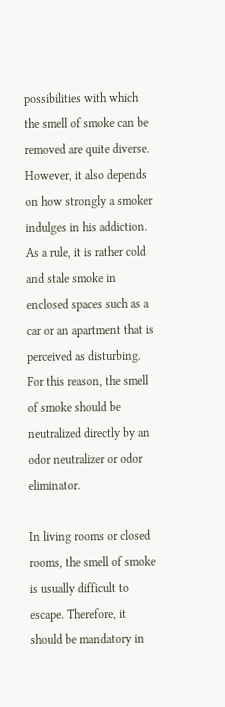possibilities with which the smell of smoke can be removed are quite diverse. However, it also depends on how strongly a smoker indulges in his addiction. As a rule, it is rather cold and stale smoke in enclosed spaces such as a car or an apartment that is perceived as disturbing. For this reason, the smell of smoke should be neutralized directly by an odor neutralizer or odor eliminator.

In living rooms or closed rooms, the smell of smoke is usually difficult to escape. Therefore, it should be mandatory in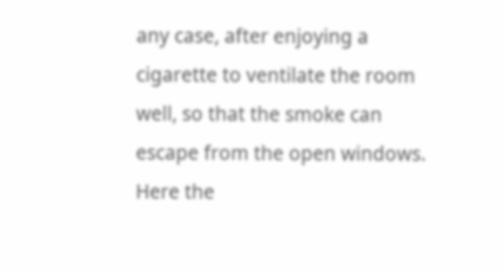any case, after enjoying a cigarette to ventilate the room well, so that the smoke can escape from the open windows. Here the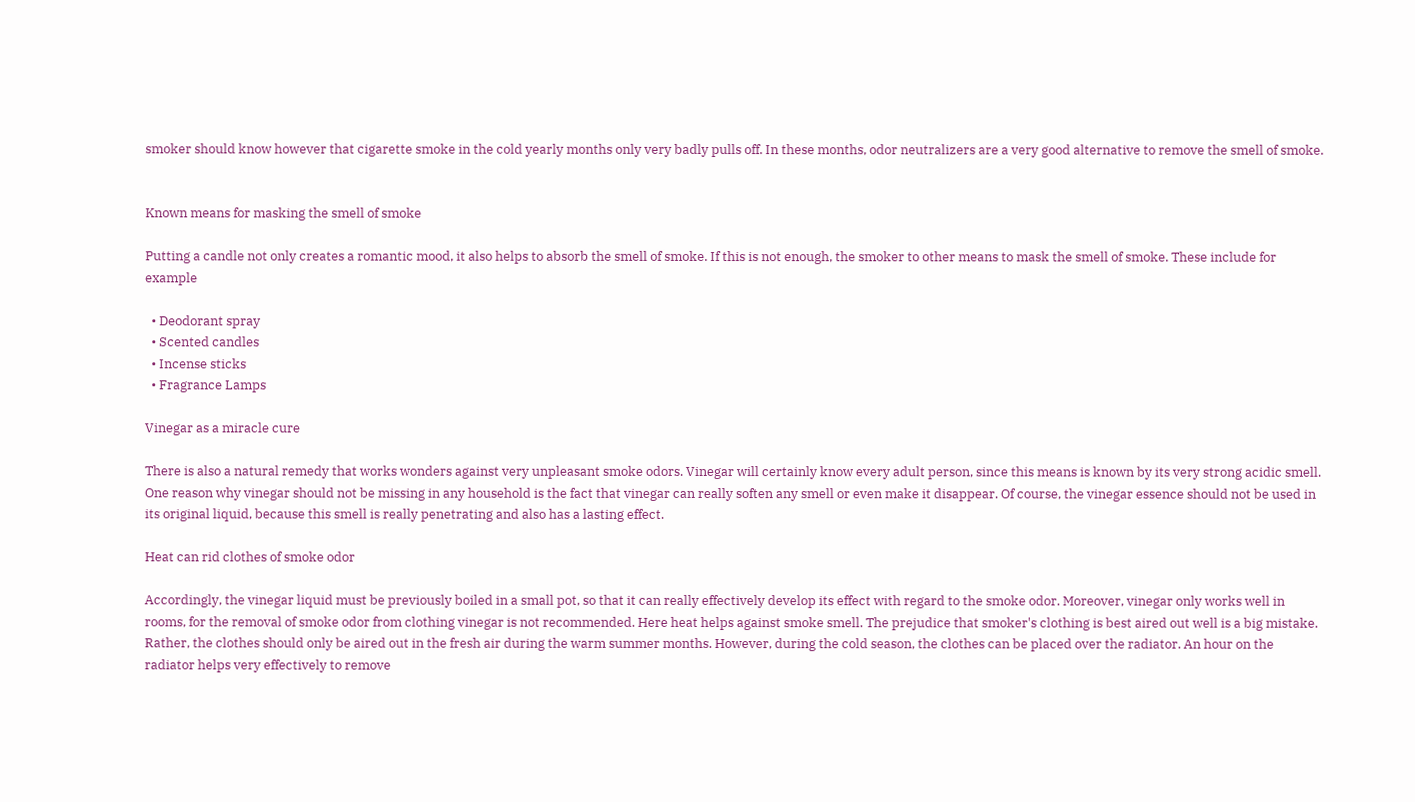smoker should know however that cigarette smoke in the cold yearly months only very badly pulls off. In these months, odor neutralizers are a very good alternative to remove the smell of smoke.


Known means for masking the smell of smoke

Putting a candle not only creates a romantic mood, it also helps to absorb the smell of smoke. If this is not enough, the smoker to other means to mask the smell of smoke. These include for example

  • Deodorant spray
  • Scented candles
  • Incense sticks
  • Fragrance Lamps

Vinegar as a miracle cure

There is also a natural remedy that works wonders against very unpleasant smoke odors. Vinegar will certainly know every adult person, since this means is known by its very strong acidic smell. One reason why vinegar should not be missing in any household is the fact that vinegar can really soften any smell or even make it disappear. Of course, the vinegar essence should not be used in its original liquid, because this smell is really penetrating and also has a lasting effect.

Heat can rid clothes of smoke odor

Accordingly, the vinegar liquid must be previously boiled in a small pot, so that it can really effectively develop its effect with regard to the smoke odor. Moreover, vinegar only works well in rooms, for the removal of smoke odor from clothing vinegar is not recommended. Here heat helps against smoke smell. The prejudice that smoker's clothing is best aired out well is a big mistake. Rather, the clothes should only be aired out in the fresh air during the warm summer months. However, during the cold season, the clothes can be placed over the radiator. An hour on the radiator helps very effectively to remove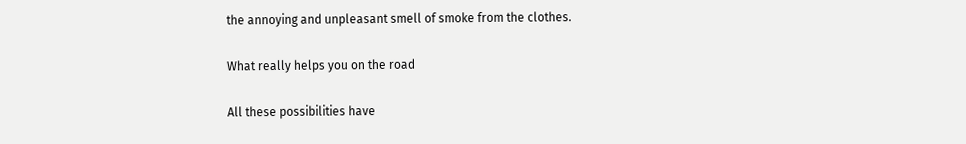the annoying and unpleasant smell of smoke from the clothes.

What really helps you on the road

All these possibilities have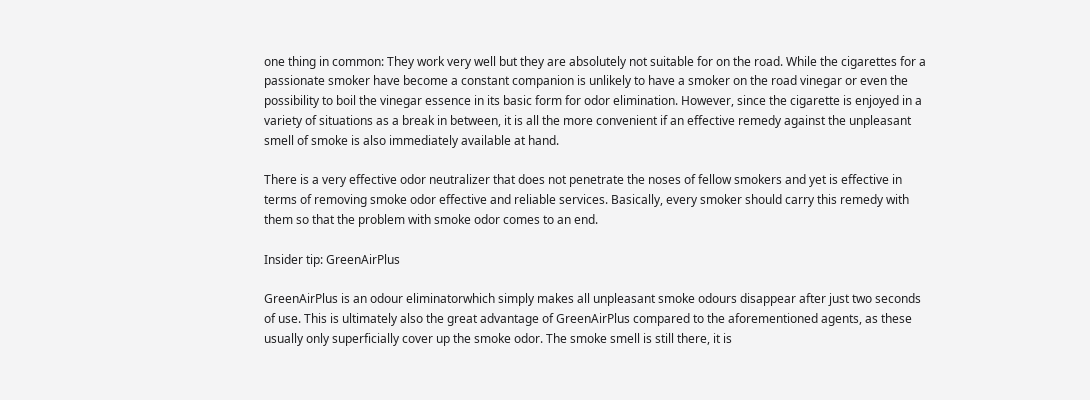one thing in common: They work very well but they are absolutely not suitable for on the road. While the cigarettes for a passionate smoker have become a constant companion is unlikely to have a smoker on the road vinegar or even the possibility to boil the vinegar essence in its basic form for odor elimination. However, since the cigarette is enjoyed in a variety of situations as a break in between, it is all the more convenient if an effective remedy against the unpleasant smell of smoke is also immediately available at hand.

There is a very effective odor neutralizer that does not penetrate the noses of fellow smokers and yet is effective in terms of removing smoke odor effective and reliable services. Basically, every smoker should carry this remedy with them so that the problem with smoke odor comes to an end.

Insider tip: GreenAirPlus

GreenAirPlus is an odour eliminatorwhich simply makes all unpleasant smoke odours disappear after just two seconds of use. This is ultimately also the great advantage of GreenAirPlus compared to the aforementioned agents, as these usually only superficially cover up the smoke odor. The smoke smell is still there, it is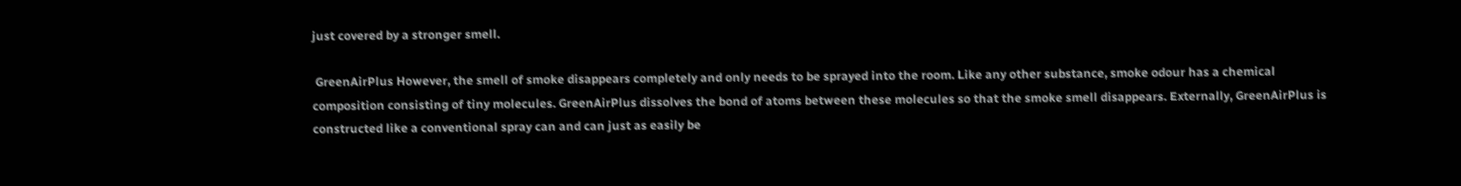just covered by a stronger smell.

 GreenAirPlus However, the smell of smoke disappears completely and only needs to be sprayed into the room. Like any other substance, smoke odour has a chemical composition consisting of tiny molecules. GreenAirPlus dissolves the bond of atoms between these molecules so that the smoke smell disappears. Externally, GreenAirPlus is constructed like a conventional spray can and can just as easily be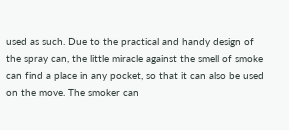used as such. Due to the practical and handy design of the spray can, the little miracle against the smell of smoke can find a place in any pocket, so that it can also be used on the move. The smoker can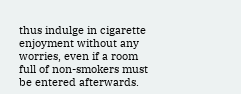thus indulge in cigarette enjoyment without any worries, even if a room full of non-smokers must be entered afterwards.